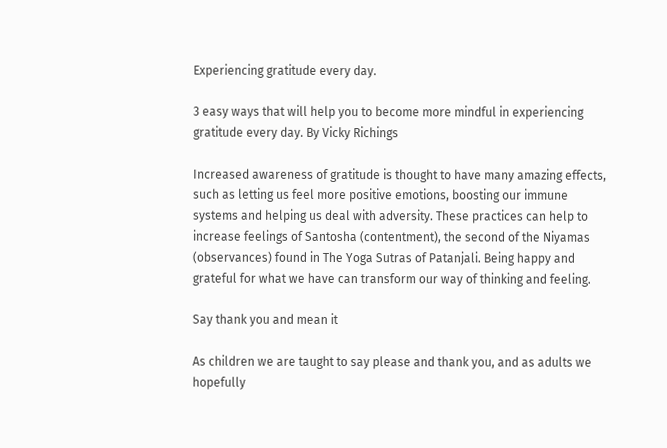Experiencing gratitude every day.

3 easy ways that will help you to become more mindful in experiencing gratitude every day. By Vicky Richings

Increased awareness of gratitude is thought to have many amazing effects, such as letting us feel more positive emotions, boosting our immune systems and helping us deal with adversity. These practices can help to increase feelings of Santosha (contentment), the second of the Niyamas (observances) found in The Yoga Sutras of Patanjali. Being happy and grateful for what we have can transform our way of thinking and feeling.

Say thank you and mean it

As children we are taught to say please and thank you, and as adults we hopefully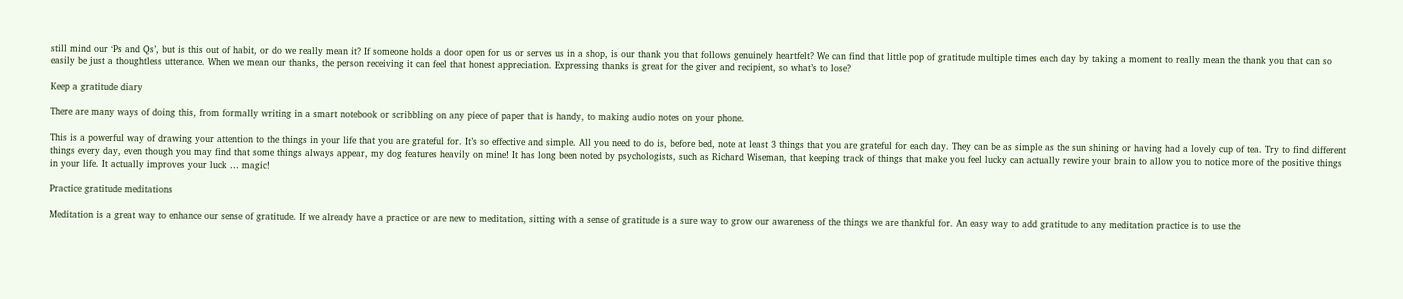still mind our ‘Ps and Qs’, but is this out of habit, or do we really mean it? If someone holds a door open for us or serves us in a shop, is our thank you that follows genuinely heartfelt? We can find that little pop of gratitude multiple times each day by taking a moment to really mean the thank you that can so easily be just a thoughtless utterance. When we mean our thanks, the person receiving it can feel that honest appreciation. Expressing thanks is great for the giver and recipient, so what’s to lose?

Keep a gratitude diary

There are many ways of doing this, from formally writing in a smart notebook or scribbling on any piece of paper that is handy, to making audio notes on your phone.

This is a powerful way of drawing your attention to the things in your life that you are grateful for. It’s so effective and simple. All you need to do is, before bed, note at least 3 things that you are grateful for each day. They can be as simple as the sun shining or having had a lovely cup of tea. Try to find different things every day, even though you may find that some things always appear, my dog features heavily on mine! It has long been noted by psychologists, such as Richard Wiseman, that keeping track of things that make you feel lucky can actually rewire your brain to allow you to notice more of the positive things in your life. It actually improves your luck … magic!

Practice gratitude meditations

Meditation is a great way to enhance our sense of gratitude. If we already have a practice or are new to meditation, sitting with a sense of gratitude is a sure way to grow our awareness of the things we are thankful for. An easy way to add gratitude to any meditation practice is to use the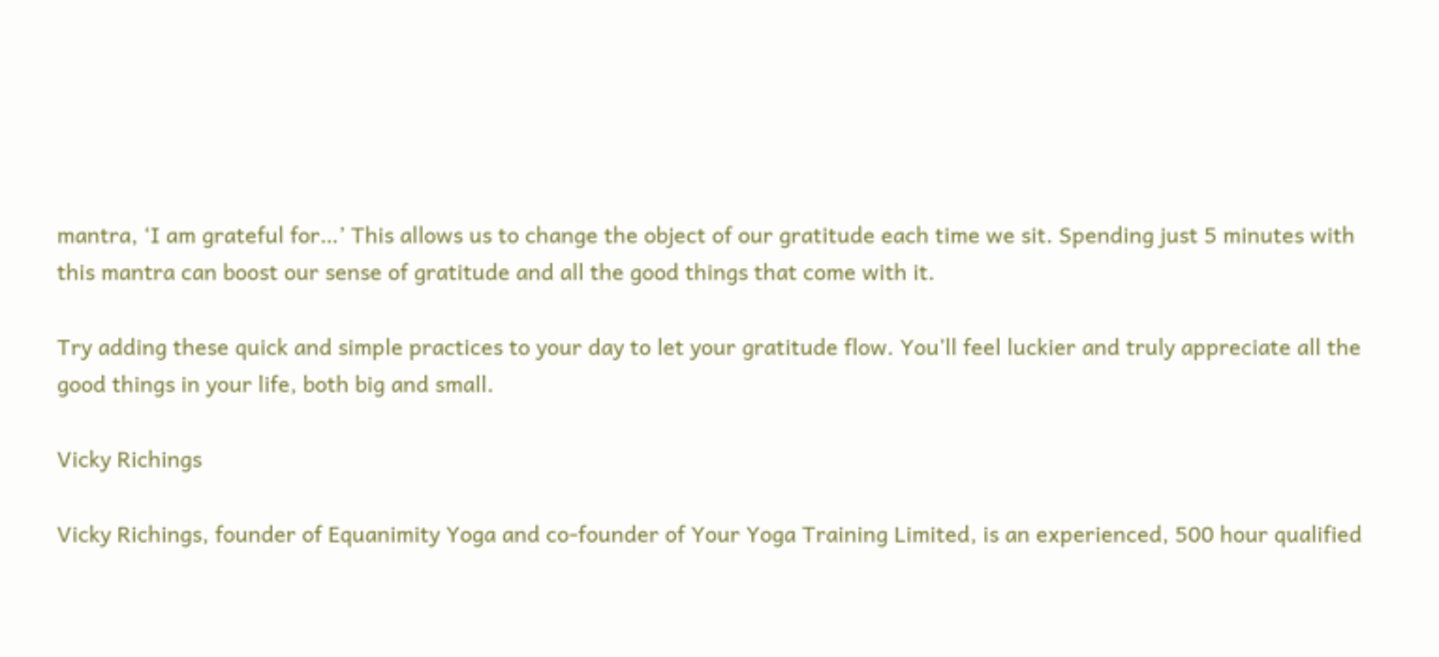mantra, ‘I am grateful for…’ This allows us to change the object of our gratitude each time we sit. Spending just 5 minutes with this mantra can boost our sense of gratitude and all the good things that come with it.

Try adding these quick and simple practices to your day to let your gratitude flow. You’ll feel luckier and truly appreciate all the good things in your life, both big and small.

Vicky Richings

Vicky Richings, founder of Equanimity Yoga and co-founder of Your Yoga Training Limited, is an experienced, 500 hour qualified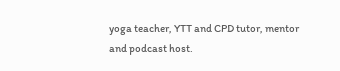yoga teacher, YTT and CPD tutor, mentor and podcast host.